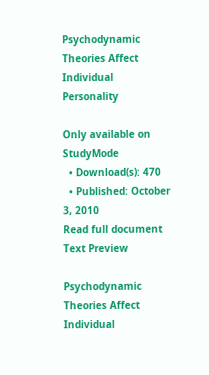Psychodynamic Theories Affect Individual Personality

Only available on StudyMode
  • Download(s): 470
  • Published: October 3, 2010
Read full document
Text Preview

Psychodynamic Theories Affect Individual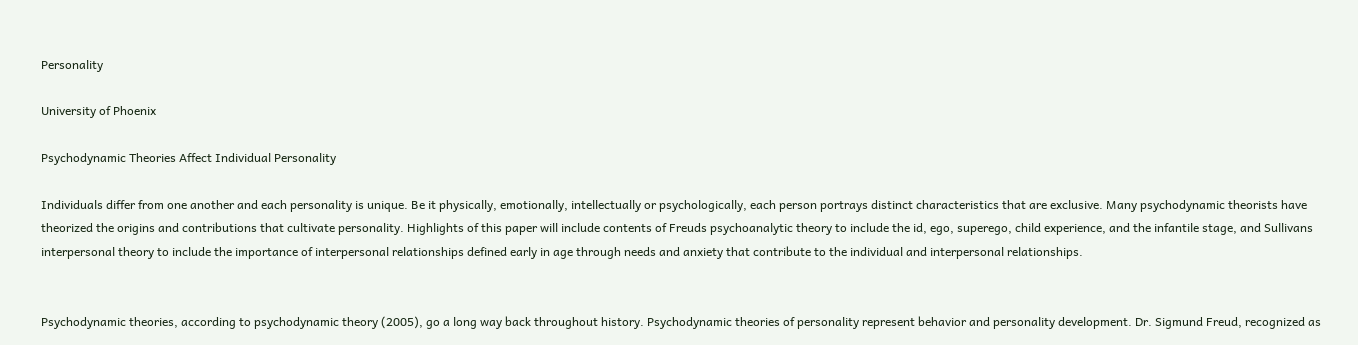Personality

University of Phoenix

Psychodynamic Theories Affect Individual Personality

Individuals differ from one another and each personality is unique. Be it physically, emotionally, intellectually or psychologically, each person portrays distinct characteristics that are exclusive. Many psychodynamic theorists have theorized the origins and contributions that cultivate personality. Highlights of this paper will include contents of Freuds psychoanalytic theory to include the id, ego, superego, child experience, and the infantile stage, and Sullivans interpersonal theory to include the importance of interpersonal relationships defined early in age through needs and anxiety that contribute to the individual and interpersonal relationships.


Psychodynamic theories, according to psychodynamic theory (2005), go a long way back throughout history. Psychodynamic theories of personality represent behavior and personality development. Dr. Sigmund Freud, recognized as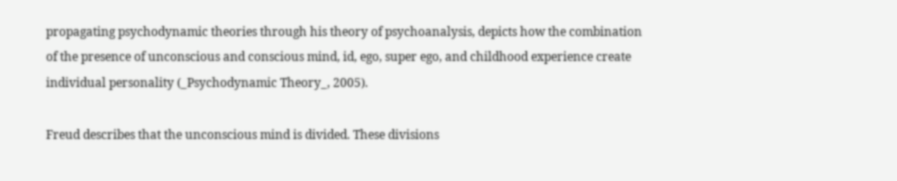propagating psychodynamic theories through his theory of psychoanalysis, depicts how the combination of the presence of unconscious and conscious mind, id, ego, super ego, and childhood experience create individual personality (_Psychodynamic Theory_, 2005).

Freud describes that the unconscious mind is divided. These divisions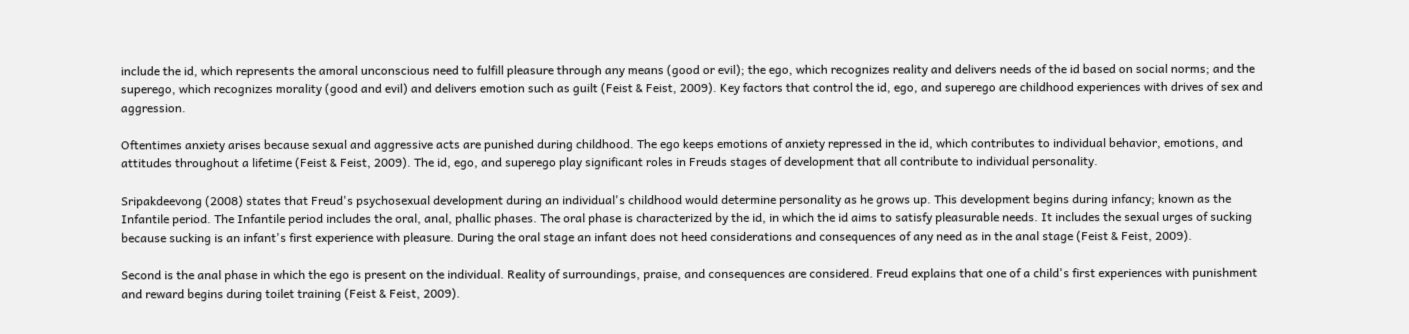include the id, which represents the amoral unconscious need to fulfill pleasure through any means (good or evil); the ego, which recognizes reality and delivers needs of the id based on social norms; and the superego, which recognizes morality (good and evil) and delivers emotion such as guilt (Feist & Feist, 2009). Key factors that control the id, ego, and superego are childhood experiences with drives of sex and aggression.

Oftentimes anxiety arises because sexual and aggressive acts are punished during childhood. The ego keeps emotions of anxiety repressed in the id, which contributes to individual behavior, emotions, and attitudes throughout a lifetime (Feist & Feist, 2009). The id, ego, and superego play significant roles in Freuds stages of development that all contribute to individual personality.

Sripakdeevong (2008) states that Freud's psychosexual development during an individual's childhood would determine personality as he grows up. This development begins during infancy; known as the Infantile period. The Infantile period includes the oral, anal, phallic phases. The oral phase is characterized by the id, in which the id aims to satisfy pleasurable needs. It includes the sexual urges of sucking because sucking is an infant's first experience with pleasure. During the oral stage an infant does not heed considerations and consequences of any need as in the anal stage (Feist & Feist, 2009).

Second is the anal phase in which the ego is present on the individual. Reality of surroundings, praise, and consequences are considered. Freud explains that one of a child's first experiences with punishment and reward begins during toilet training (Feist & Feist, 2009).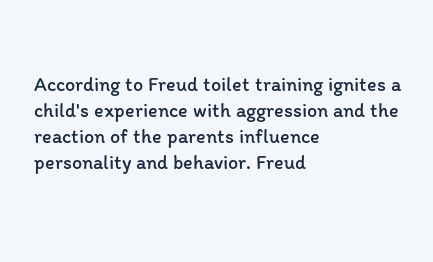According to Freud toilet training ignites a child's experience with aggression and the reaction of the parents influence personality and behavior. Freud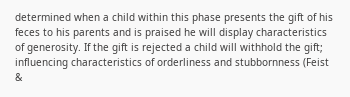determined when a child within this phase presents the gift of his feces to his parents and is praised he will display characteristics of generosity. If the gift is rejected a child will withhold the gift; influencing characteristics of orderliness and stubbornness (Feist &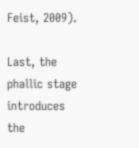Feist, 2009).

Last, the phallic stage introduces the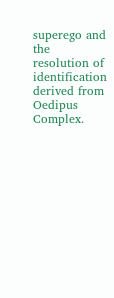superego and the resolution of identification derived from Oedipus Complex.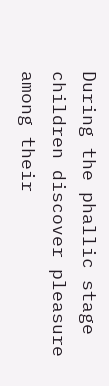During the phallic stage children discover pleasure among their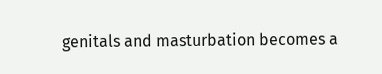genitals and masturbation becomes a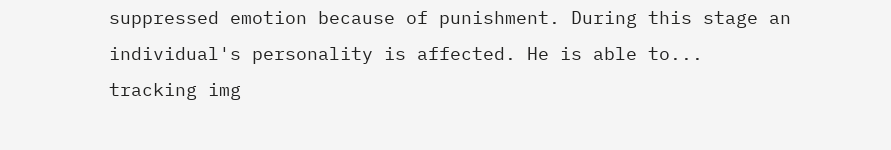suppressed emotion because of punishment. During this stage an individual's personality is affected. He is able to...
tracking img